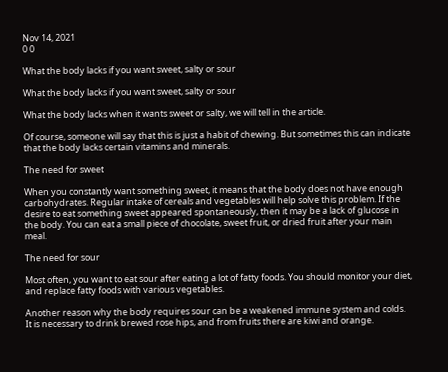Nov 14, 2021
0 0

What the body lacks if you want sweet, salty or sour

What the body lacks if you want sweet, salty or sour

What the body lacks when it wants sweet or salty, we will tell in the article.

Of course, someone will say that this is just a habit of chewing. But sometimes this can indicate that the body lacks certain vitamins and minerals.

The need for sweet

When you constantly want something sweet, it means that the body does not have enough carbohydrates. Regular intake of cereals and vegetables will help solve this problem. If the desire to eat something sweet appeared spontaneously, then it may be a lack of glucose in the body. You can eat a small piece of chocolate, sweet fruit, or dried fruit after your main meal.

The need for sour

Most often, you want to eat sour after eating a lot of fatty foods. You should monitor your diet, and replace fatty foods with various vegetables.

Another reason why the body requires sour can be a weakened immune system and colds. It is necessary to drink brewed rose hips, and from fruits there are kiwi and orange.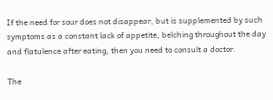If the need for sour does not disappear, but is supplemented by such symptoms as a constant lack of appetite, belching throughout the day and flatulence after eating, then you need to consult a doctor.

The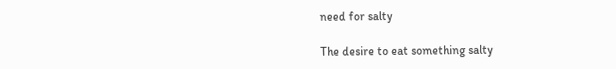need for salty

The desire to eat something salty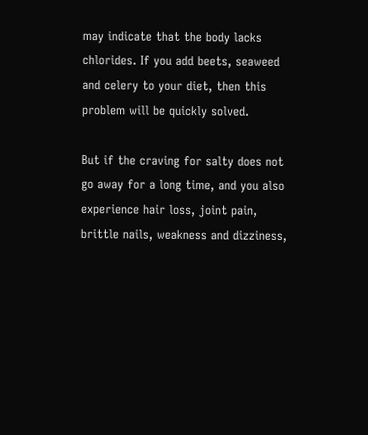may indicate that the body lacks chlorides. If you add beets, seaweed and celery to your diet, then this problem will be quickly solved.

But if the craving for salty does not go away for a long time, and you also experience hair loss, joint pain, brittle nails, weakness and dizziness,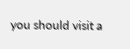you should visit a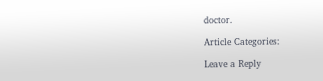doctor.

Article Categories:

Leave a Reply